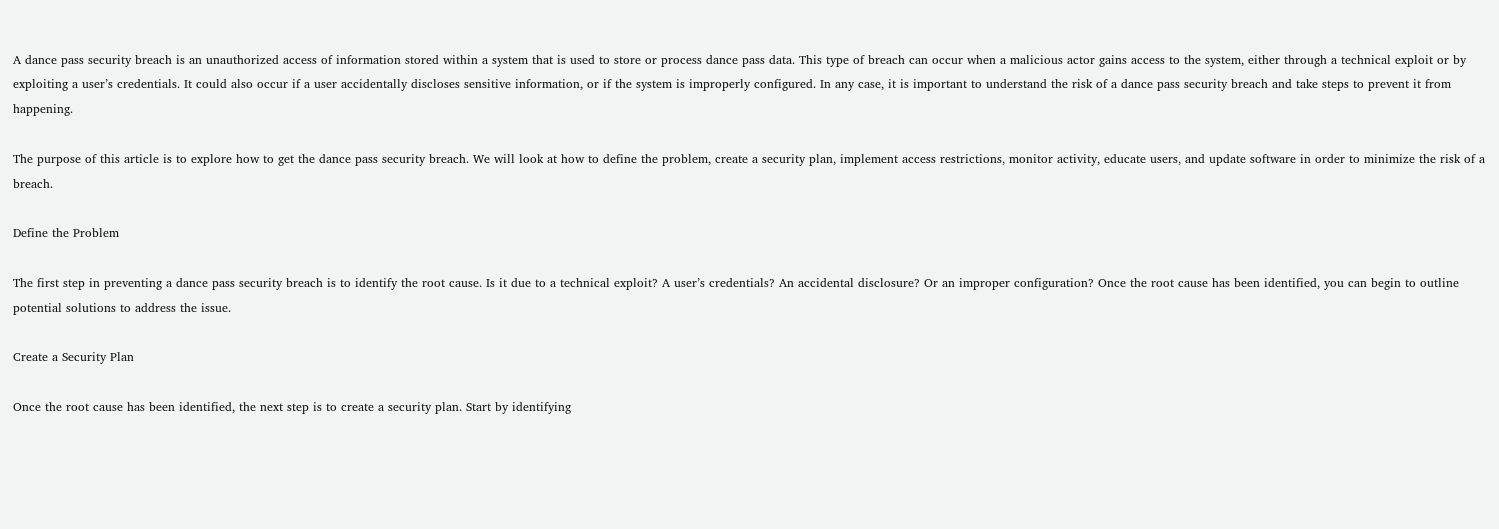A dance pass security breach is an unauthorized access of information stored within a system that is used to store or process dance pass data. This type of breach can occur when a malicious actor gains access to the system, either through a technical exploit or by exploiting a user’s credentials. It could also occur if a user accidentally discloses sensitive information, or if the system is improperly configured. In any case, it is important to understand the risk of a dance pass security breach and take steps to prevent it from happening.

The purpose of this article is to explore how to get the dance pass security breach. We will look at how to define the problem, create a security plan, implement access restrictions, monitor activity, educate users, and update software in order to minimize the risk of a breach.

Define the Problem

The first step in preventing a dance pass security breach is to identify the root cause. Is it due to a technical exploit? A user’s credentials? An accidental disclosure? Or an improper configuration? Once the root cause has been identified, you can begin to outline potential solutions to address the issue.

Create a Security Plan

Once the root cause has been identified, the next step is to create a security plan. Start by identifying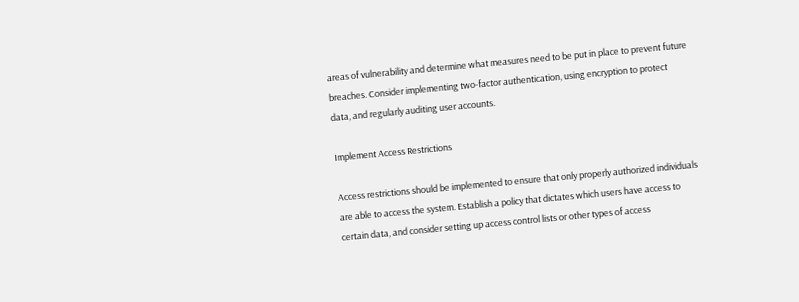areas of vulnerability and determine what measures need to be put in place to prevent future breaches. Consider implementing two-factor authentication, using encryption to protect data, and regularly auditing user accounts.

Implement Access Restrictions

Access restrictions should be implemented to ensure that only properly authorized individuals are able to access the system. Establish a policy that dictates which users have access to certain data, and consider setting up access control lists or other types of access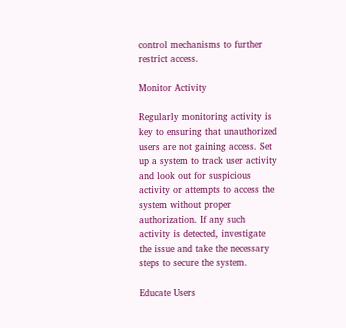control mechanisms to further restrict access.

Monitor Activity

Regularly monitoring activity is key to ensuring that unauthorized users are not gaining access. Set up a system to track user activity and look out for suspicious activity or attempts to access the system without proper authorization. If any such activity is detected, investigate the issue and take the necessary steps to secure the system.

Educate Users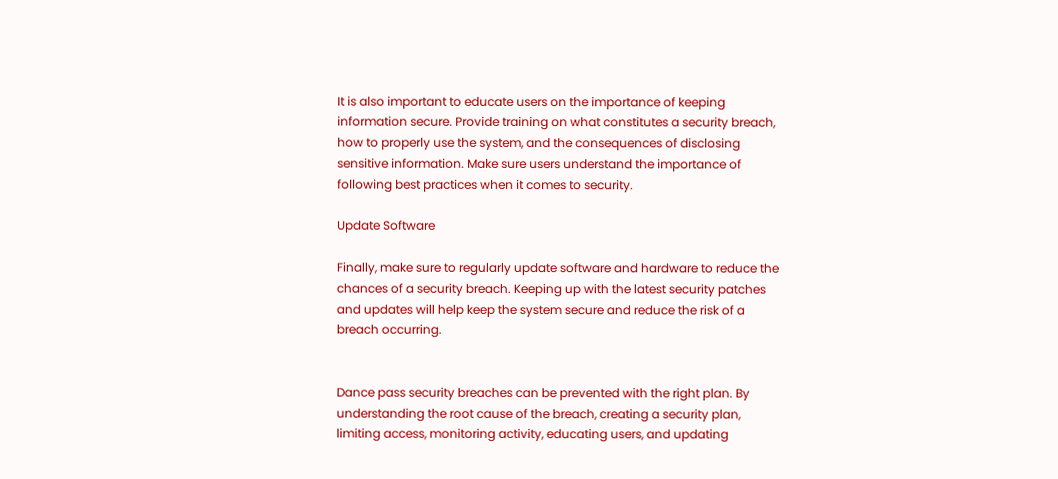It is also important to educate users on the importance of keeping information secure. Provide training on what constitutes a security breach, how to properly use the system, and the consequences of disclosing sensitive information. Make sure users understand the importance of following best practices when it comes to security.

Update Software

Finally, make sure to regularly update software and hardware to reduce the chances of a security breach. Keeping up with the latest security patches and updates will help keep the system secure and reduce the risk of a breach occurring.


Dance pass security breaches can be prevented with the right plan. By understanding the root cause of the breach, creating a security plan, limiting access, monitoring activity, educating users, and updating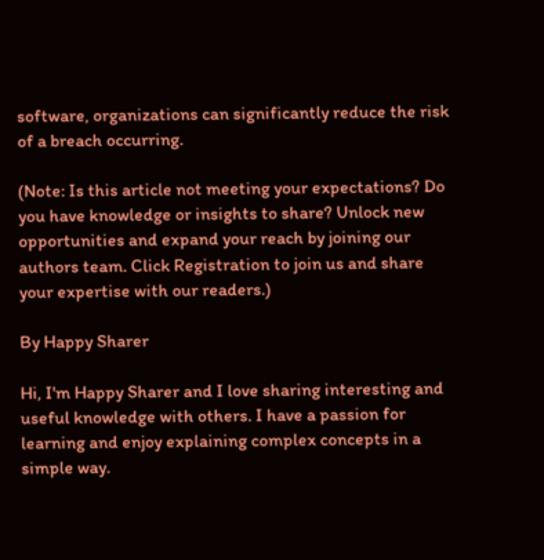software, organizations can significantly reduce the risk of a breach occurring.

(Note: Is this article not meeting your expectations? Do you have knowledge or insights to share? Unlock new opportunities and expand your reach by joining our authors team. Click Registration to join us and share your expertise with our readers.)

By Happy Sharer

Hi, I'm Happy Sharer and I love sharing interesting and useful knowledge with others. I have a passion for learning and enjoy explaining complex concepts in a simple way.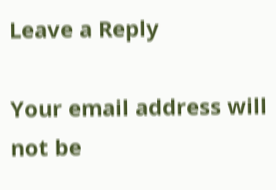Leave a Reply

Your email address will not be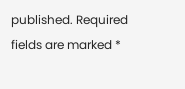published. Required fields are marked *